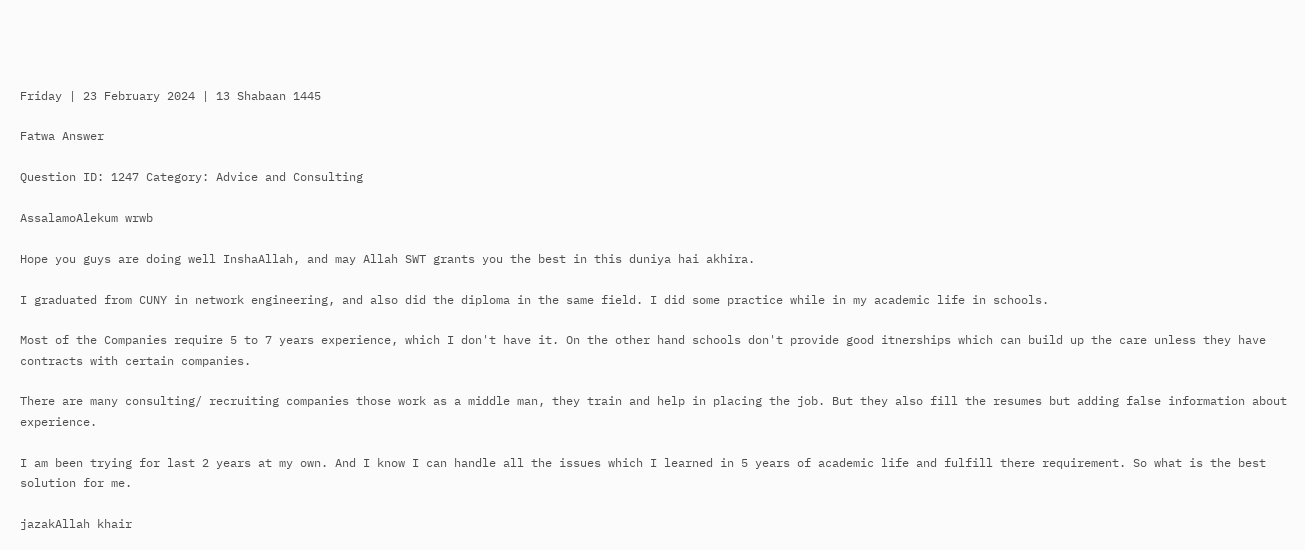Friday | 23 February 2024 | 13 Shabaan 1445

Fatwa Answer

Question ID: 1247 Category: Advice and Consulting

AssalamoAlekum wrwb

Hope you guys are doing well InshaAllah, and may Allah SWT grants you the best in this duniya hai akhira.

I graduated from CUNY in network engineering, and also did the diploma in the same field. I did some practice while in my academic life in schools.

Most of the Companies require 5 to 7 years experience, which I don't have it. On the other hand schools don't provide good itnerships which can build up the care unless they have contracts with certain companies.

There are many consulting/ recruiting companies those work as a middle man, they train and help in placing the job. But they also fill the resumes but adding false information about experience.

I am been trying for last 2 years at my own. And I know I can handle all the issues which I learned in 5 years of academic life and fulfill there requirement. So what is the best solution for me.

jazakAllah khair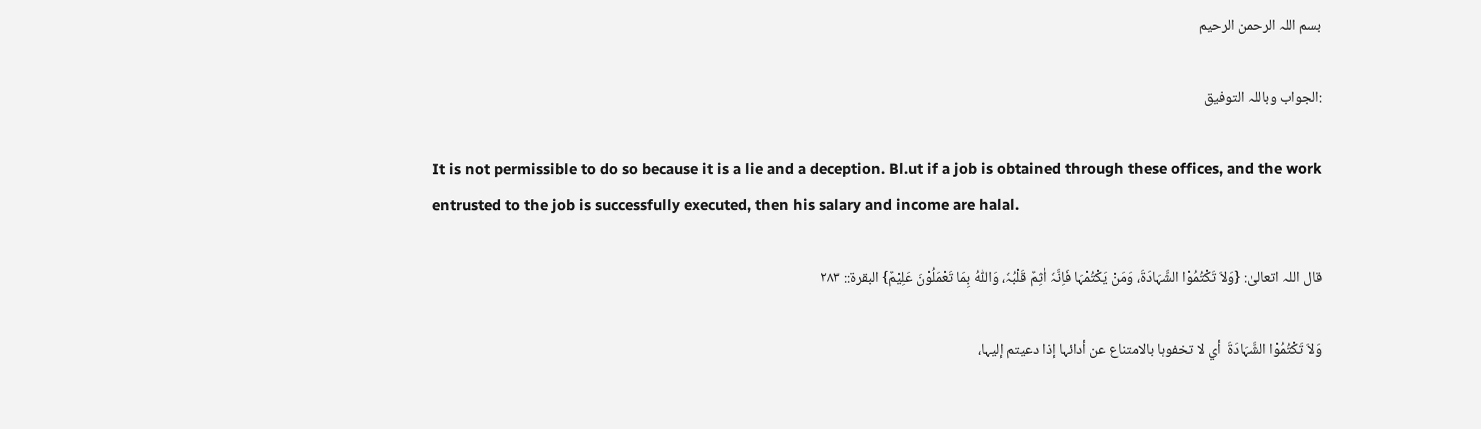بسم اللہ الرحمن الرحیم

:الجواب وباللہ التوفیق

It is not permissible to do so because it is a lie and a deception. Bl.ut if a job is obtained through these offices, and the work entrusted to the job is successfully executed, then his salary and income are halal.

قال اللہ اتعالیٰ: {وَلاَ تَکْتُمُوْا الشَّہَادَۃَ، وَمَنْ یَکْتُمْہَا فَاِنَّہٗ اٰثِمٌ قَلْبُہٗ، وَاللّٰہُ بِمَا تَعْمَلُوْنَ عَلِیْمٌ} البقرۃ:: ۲۸۳

وَلاَ تَکْتُمُوْا الشَّہَادَۃَ  أي لا تخفوہا بالامتناع عن أدائہا إذا دعیتم إلیہا،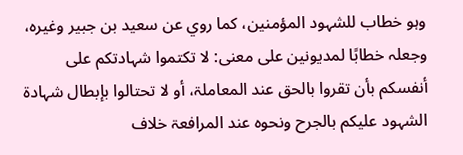وہو خطاب للشہود المؤمنین، کما روي عن سعید بن جبیر وغیرہ، وجعلہ خطابًا لمدیونین علی معنی: لا تکتموا شہادتکم علی أنفسکم بأن تقروا بالحق عند المعاملۃ، أو لا تحتالوا بإبطال شہادۃ الشہود علیکم بالجرح ونحوہ عند المرافعۃ خلاف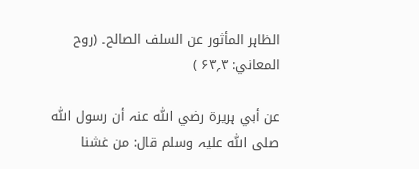الظاہر المأثور عن السلف الصالح۔ (روح المعاني: ۳؍۶۳ )

عن أبي ہریرۃ رضي اللّٰہ عنہ أن رسول اللّٰہ صلی اللّٰہ علیہ وسلم قال: من غشنا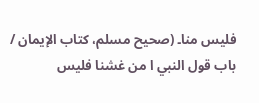فلیس منا۔ (صحیح مسلم، کتاب الإیمان / باب قول النبي ا من غشنا فلیس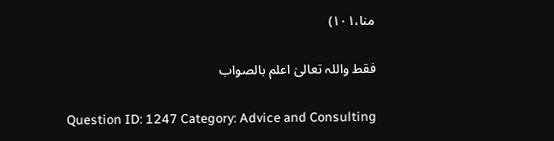منا،۱۰۱)

فقط واللہ تعالیٰ اعلم بالصواب

Question ID: 1247 Category: Advice and Consulting